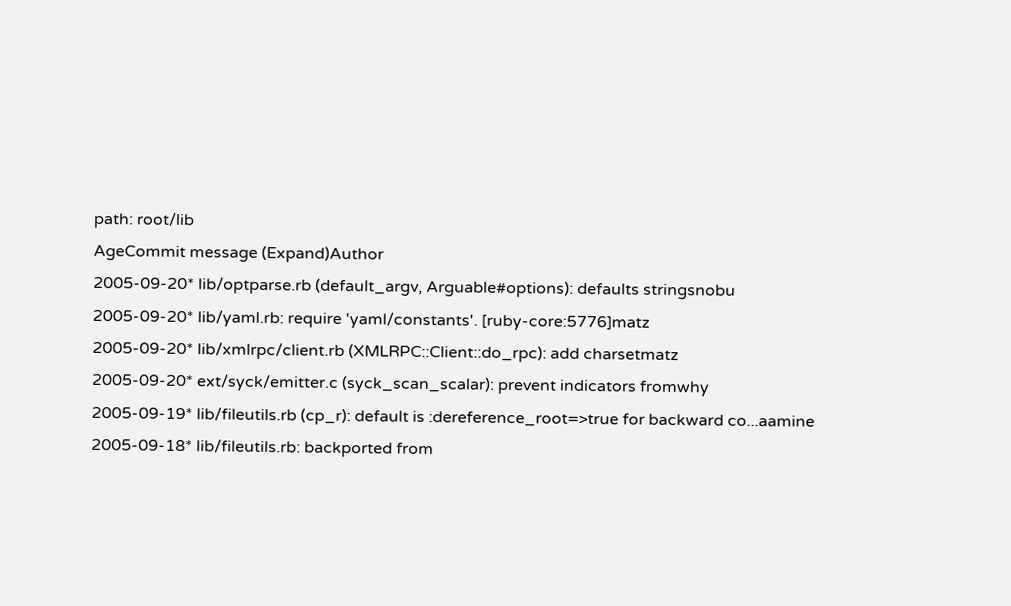path: root/lib
AgeCommit message (Expand)Author
2005-09-20* lib/optparse.rb (default_argv, Arguable#options): defaults stringsnobu
2005-09-20* lib/yaml.rb: require 'yaml/constants'. [ruby-core:5776]matz
2005-09-20* lib/xmlrpc/client.rb (XMLRPC::Client::do_rpc): add charsetmatz
2005-09-20* ext/syck/emitter.c (syck_scan_scalar): prevent indicators fromwhy
2005-09-19* lib/fileutils.rb (cp_r): default is :dereference_root=>true for backward co...aamine
2005-09-18* lib/fileutils.rb: backported from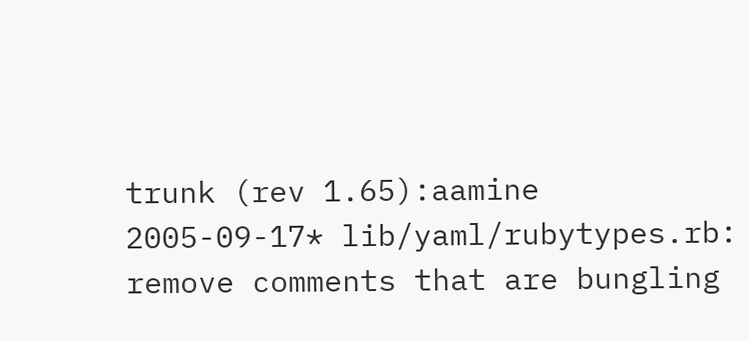trunk (rev 1.65):aamine
2005-09-17* lib/yaml/rubytypes.rb: remove comments that are bungling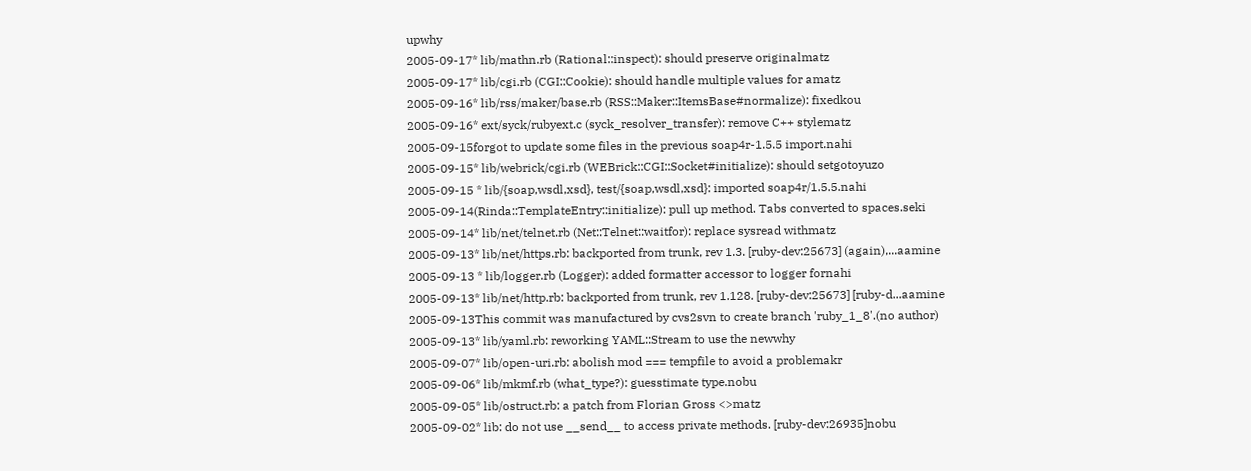upwhy
2005-09-17* lib/mathn.rb (Rational::inspect): should preserve originalmatz
2005-09-17* lib/cgi.rb (CGI::Cookie): should handle multiple values for amatz
2005-09-16* lib/rss/maker/base.rb (RSS::Maker::ItemsBase#normalize): fixedkou
2005-09-16* ext/syck/rubyext.c (syck_resolver_transfer): remove C++ stylematz
2005-09-15forgot to update some files in the previous soap4r-1.5.5 import.nahi
2005-09-15* lib/webrick/cgi.rb (WEBrick::CGI::Socket#initialize): should setgotoyuzo
2005-09-15 * lib/{soap,wsdl,xsd}, test/{soap,wsdl,xsd}: imported soap4r/1.5.5.nahi
2005-09-14(Rinda::TemplateEntry::initialize): pull up method. Tabs converted to spaces.seki
2005-09-14* lib/net/telnet.rb (Net::Telnet::waitfor): replace sysread withmatz
2005-09-13* lib/net/https.rb: backported from trunk, rev 1.3. [ruby-dev:25673] (again),...aamine
2005-09-13 * lib/logger.rb (Logger): added formatter accessor to logger fornahi
2005-09-13* lib/net/http.rb: backported from trunk, rev 1.128. [ruby-dev:25673] [ruby-d...aamine
2005-09-13This commit was manufactured by cvs2svn to create branch 'ruby_1_8'.(no author)
2005-09-13* lib/yaml.rb: reworking YAML::Stream to use the newwhy
2005-09-07* lib/open-uri.rb: abolish mod === tempfile to avoid a problemakr
2005-09-06* lib/mkmf.rb (what_type?): guesstimate type.nobu
2005-09-05* lib/ostruct.rb: a patch from Florian Gross <>matz
2005-09-02* lib: do not use __send__ to access private methods. [ruby-dev:26935]nobu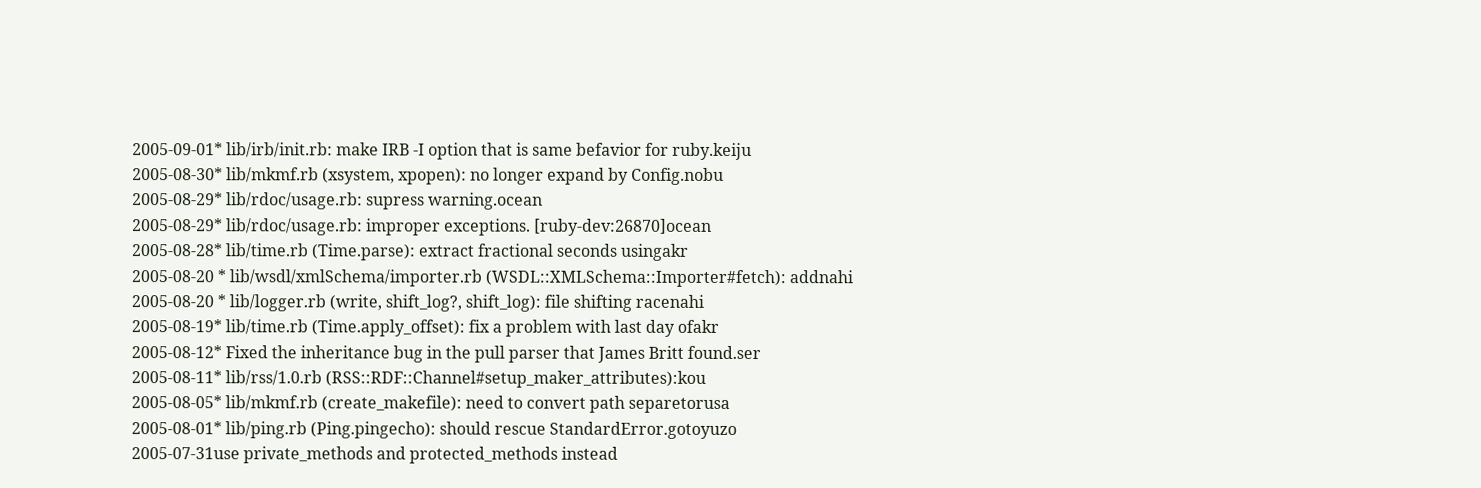2005-09-01* lib/irb/init.rb: make IRB -I option that is same befavior for ruby.keiju
2005-08-30* lib/mkmf.rb (xsystem, xpopen): no longer expand by Config.nobu
2005-08-29* lib/rdoc/usage.rb: supress warning.ocean
2005-08-29* lib/rdoc/usage.rb: improper exceptions. [ruby-dev:26870]ocean
2005-08-28* lib/time.rb (Time.parse): extract fractional seconds usingakr
2005-08-20 * lib/wsdl/xmlSchema/importer.rb (WSDL::XMLSchema::Importer#fetch): addnahi
2005-08-20 * lib/logger.rb (write, shift_log?, shift_log): file shifting racenahi
2005-08-19* lib/time.rb (Time.apply_offset): fix a problem with last day ofakr
2005-08-12* Fixed the inheritance bug in the pull parser that James Britt found.ser
2005-08-11* lib/rss/1.0.rb (RSS::RDF::Channel#setup_maker_attributes):kou
2005-08-05* lib/mkmf.rb (create_makefile): need to convert path separetorusa
2005-08-01* lib/ping.rb (Ping.pingecho): should rescue StandardError.gotoyuzo
2005-07-31use private_methods and protected_methods instead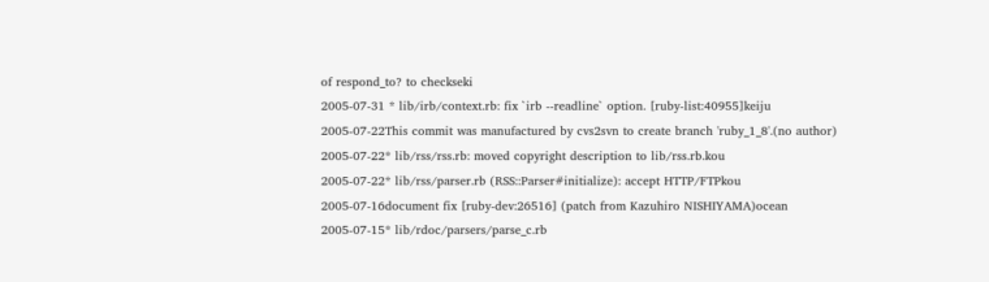of respond_to? to checkseki
2005-07-31 * lib/irb/context.rb: fix `irb --readline` option. [ruby-list:40955]keiju
2005-07-22This commit was manufactured by cvs2svn to create branch 'ruby_1_8'.(no author)
2005-07-22* lib/rss/rss.rb: moved copyright description to lib/rss.rb.kou
2005-07-22* lib/rss/parser.rb (RSS::Parser#initialize): accept HTTP/FTPkou
2005-07-16document fix [ruby-dev:26516] (patch from Kazuhiro NISHIYAMA)ocean
2005-07-15* lib/rdoc/parsers/parse_c.rb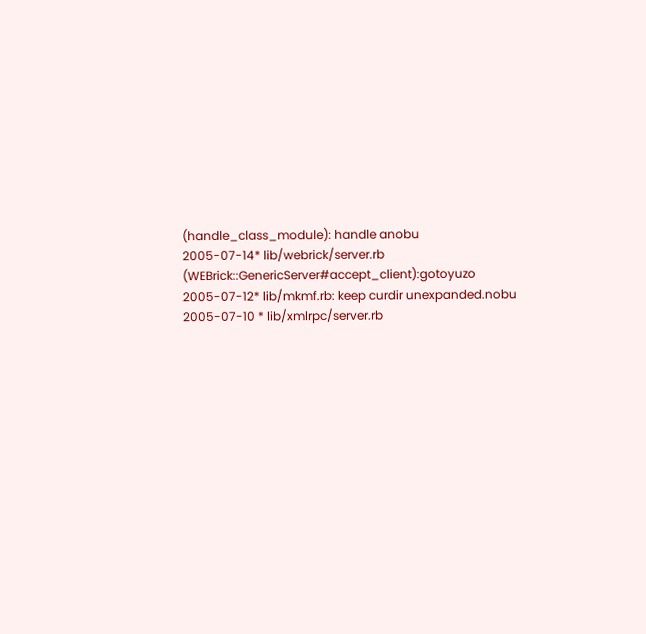(handle_class_module): handle anobu
2005-07-14* lib/webrick/server.rb (WEBrick::GenericServer#accept_client):gotoyuzo
2005-07-12* lib/mkmf.rb: keep curdir unexpanded.nobu
2005-07-10 * lib/xmlrpc/server.rb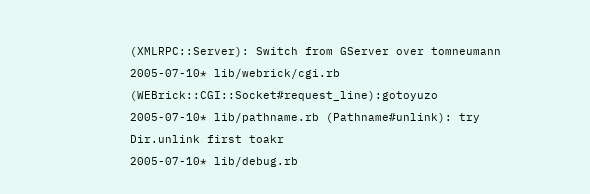(XMLRPC::Server): Switch from GServer over tomneumann
2005-07-10* lib/webrick/cgi.rb (WEBrick::CGI::Socket#request_line):gotoyuzo
2005-07-10* lib/pathname.rb (Pathname#unlink): try Dir.unlink first toakr
2005-07-10* lib/debug.rb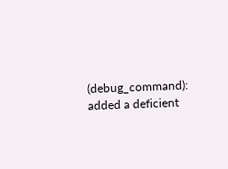(debug_command): added a deficient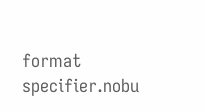format specifier.nobu